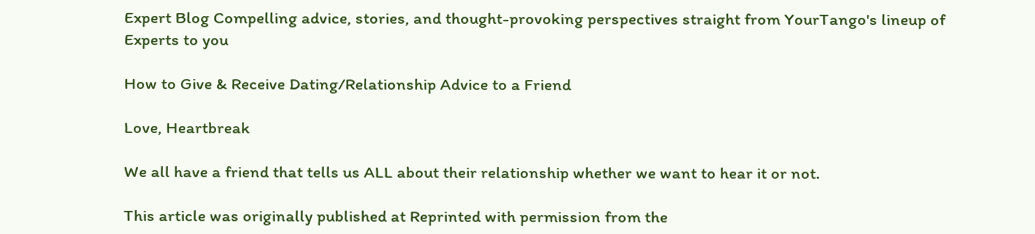Expert Blog Compelling advice, stories, and thought-provoking perspectives straight from YourTango's lineup of Experts to you

How to Give & Receive Dating/Relationship Advice to a Friend

Love, Heartbreak

We all have a friend that tells us ALL about their relationship whether we want to hear it or not.

This article was originally published at Reprinted with permission from the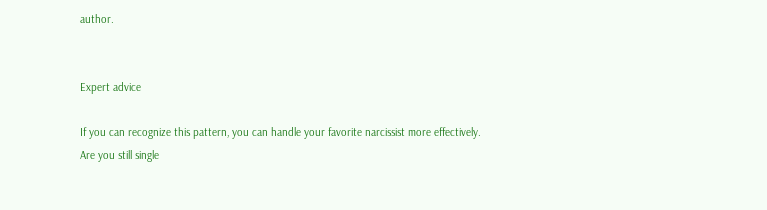author.


Expert advice

If you can recognize this pattern, you can handle your favorite narcissist more effectively.
Are you still single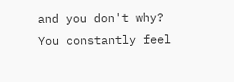and you don't why?
You constantly feel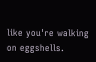like you're walking on eggshells.